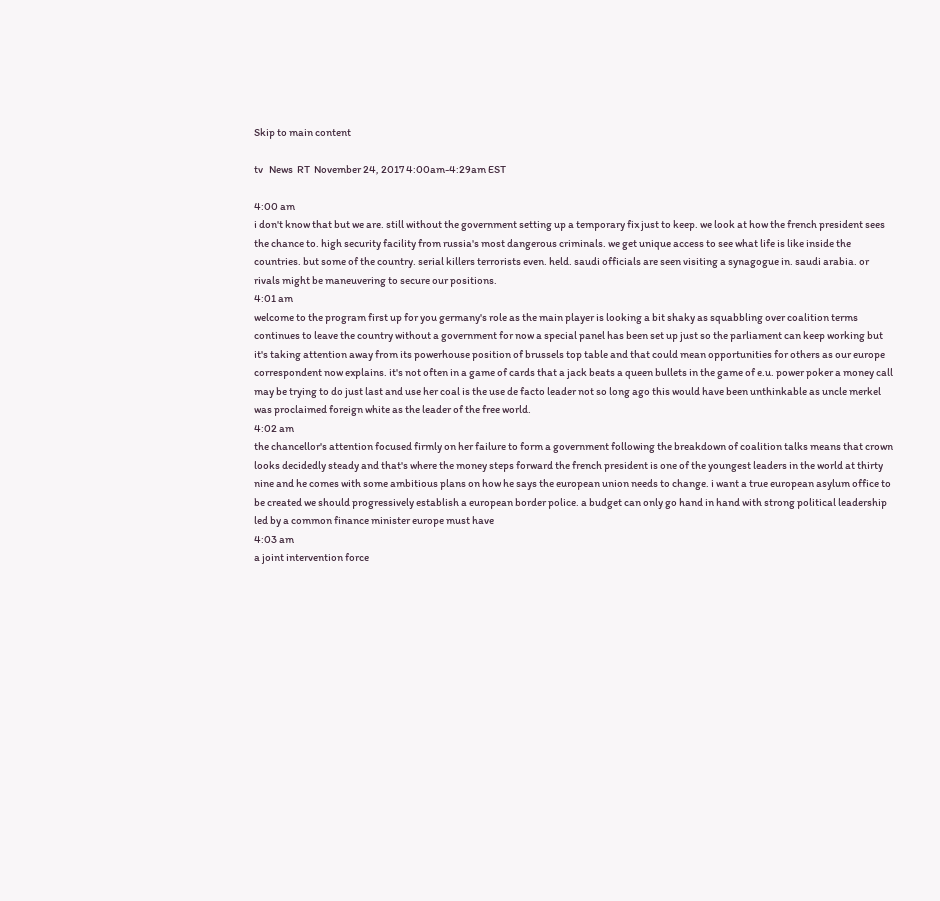Skip to main content

tv   News  RT  November 24, 2017 4:00am-4:29am EST

4:00 am
i don't know that but we are. still without the government setting up a temporary fix just to keep. we look at how the french president sees the chance to. high security facility from russia's most dangerous criminals. we get unique access to see what life is like inside the countries. but some of the country. serial killers terrorists even. held. saudi officials are seen visiting a synagogue in. saudi arabia. or rivals might be maneuvering to secure our positions.
4:01 am
welcome to the program first up for you germany's role as the main player is looking a bit shaky as squabbling over coalition terms continues to leave the country without a government for now a special panel has been set up just so the parliament can keep working but it's taking attention away from its powerhouse position of brussels top table and that could mean opportunities for others as our europe correspondent now explains. it's not often in a game of cards that a jack beats a queen bullets in the game of e.u. power poker a money call may be trying to do just last and use her coal is the use de facto leader not so long ago this would have been unthinkable as uncle merkel was proclaimed foreign white as the leader of the free world.
4:02 am
the chancellor's attention focused firmly on her failure to form a government following the breakdown of coalition talks means that crown looks decidedly steady and that's where the money steps forward the french president is one of the youngest leaders in the world at thirty nine and he comes with some ambitious plans on how he says the european union needs to change. i want a true european asylum office to be created we should progressively establish a european border police. a budget can only go hand in hand with strong political leadership led by a common finance minister europe must have
4:03 am
a joint intervention force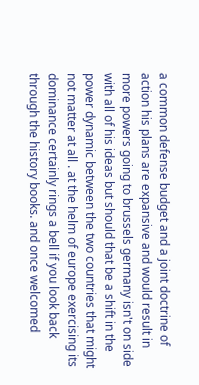a common defense budget and a joint doctrine of action his plans are expansive and would result in more powers going to brussels germany isn't on side with all of his ideas but should that be a shift in the power dynamic between the two countries that might not matter at all . at the helm of europe exercising its dominance certainly rings a bell if you look back through the history books. and once welcomed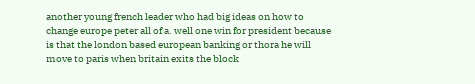another young french leader who had big ideas on how to change europe peter all of a. well one win for president because is that the london based european banking or thora he will move to paris when britain exits the block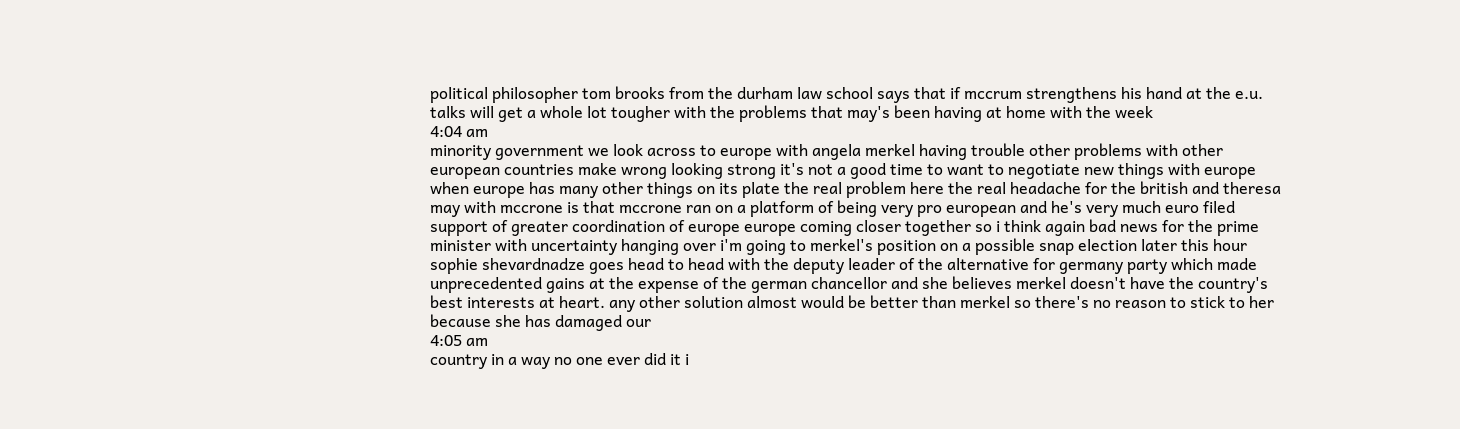political philosopher tom brooks from the durham law school says that if mccrum strengthens his hand at the e.u. talks will get a whole lot tougher with the problems that may's been having at home with the week
4:04 am
minority government we look across to europe with angela merkel having trouble other problems with other european countries make wrong looking strong it's not a good time to want to negotiate new things with europe when europe has many other things on its plate the real problem here the real headache for the british and theresa may with mccrone is that mccrone ran on a platform of being very pro european and he's very much euro filed support of greater coordination of europe europe coming closer together so i think again bad news for the prime minister with uncertainty hanging over i'm going to merkel's position on a possible snap election later this hour sophie shevardnadze goes head to head with the deputy leader of the alternative for germany party which made unprecedented gains at the expense of the german chancellor and she believes merkel doesn't have the country's best interests at heart. any other solution almost would be better than merkel so there's no reason to stick to her because she has damaged our
4:05 am
country in a way no one ever did it i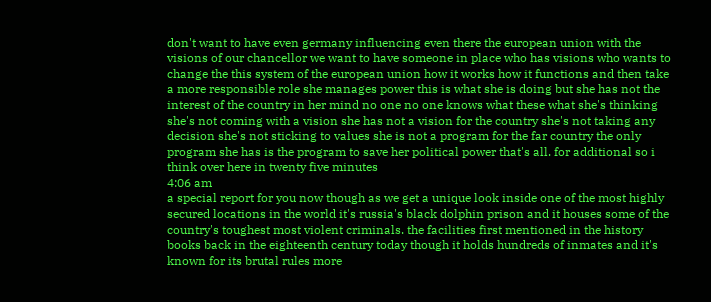don't want to have even germany influencing even there the european union with the visions of our chancellor we want to have someone in place who has visions who wants to change the this system of the european union how it works how it functions and then take a more responsible role she manages power this is what she is doing but she has not the interest of the country in her mind no one no one knows what these what she's thinking she's not coming with a vision she has not a vision for the country she's not taking any decision she's not sticking to values she is not a program for the far country the only program she has is the program to save her political power that's all. for additional so i think over here in twenty five minutes
4:06 am
a special report for you now though as we get a unique look inside one of the most highly secured locations in the world it's russia's black dolphin prison and it houses some of the country's toughest most violent criminals. the facilities first mentioned in the history books back in the eighteenth century today though it holds hundreds of inmates and it's known for its brutal rules more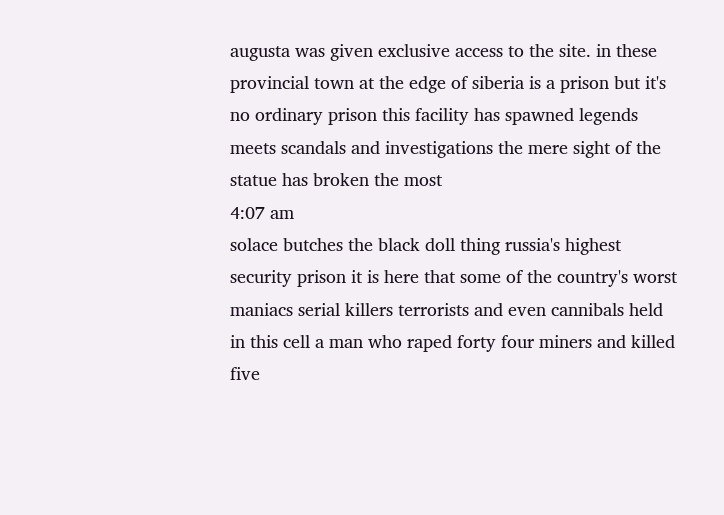augusta was given exclusive access to the site. in these provincial town at the edge of siberia is a prison but it's no ordinary prison this facility has spawned legends meets scandals and investigations the mere sight of the statue has broken the most
4:07 am
solace butches the black doll thing russia's highest security prison it is here that some of the country's worst maniacs serial killers terrorists and even cannibals held in this cell a man who raped forty four miners and killed five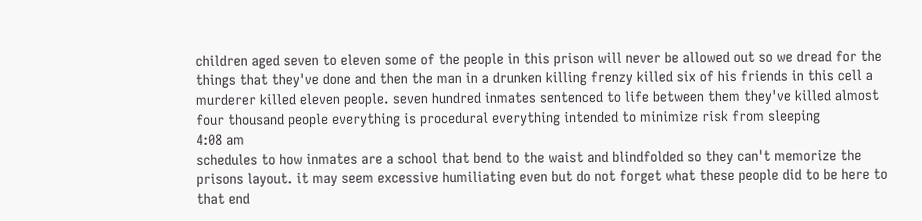children aged seven to eleven some of the people in this prison will never be allowed out so we dread for the things that they've done and then the man in a drunken killing frenzy killed six of his friends in this cell a murderer killed eleven people. seven hundred inmates sentenced to life between them they've killed almost four thousand people everything is procedural everything intended to minimize risk from sleeping
4:08 am
schedules to how inmates are a school that bend to the waist and blindfolded so they can't memorize the prisons layout. it may seem excessive humiliating even but do not forget what these people did to be here to that end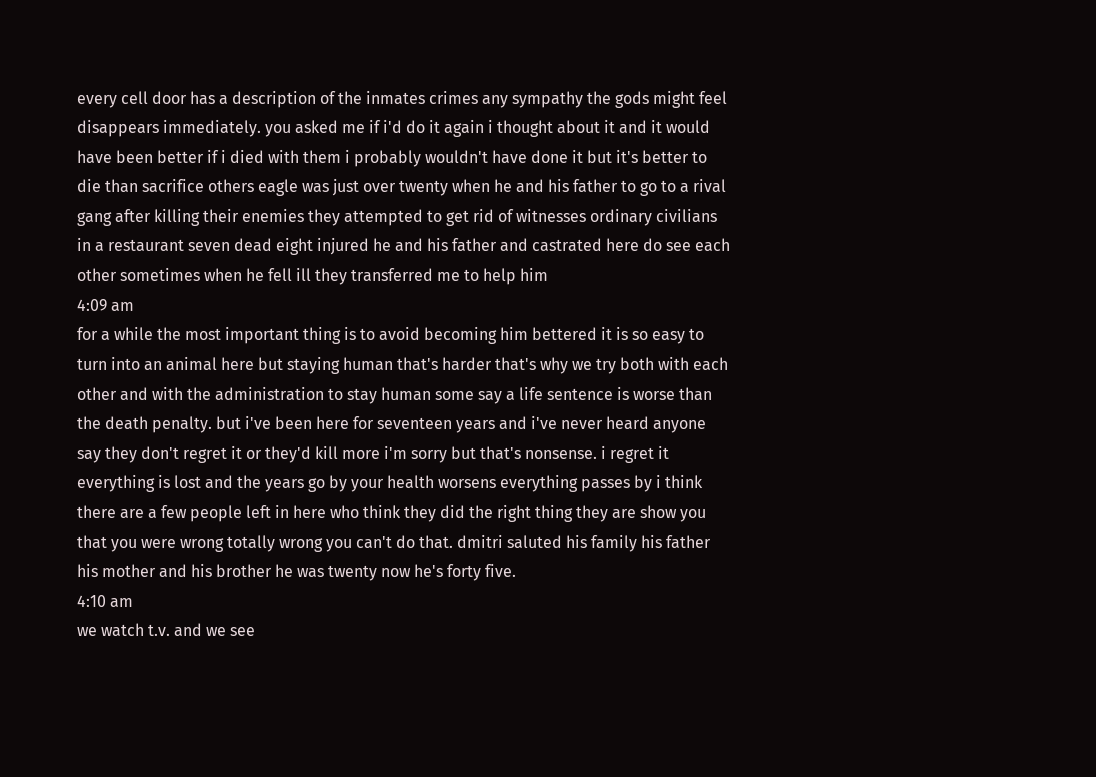every cell door has a description of the inmates crimes any sympathy the gods might feel disappears immediately. you asked me if i'd do it again i thought about it and it would have been better if i died with them i probably wouldn't have done it but it's better to die than sacrifice others eagle was just over twenty when he and his father to go to a rival gang after killing their enemies they attempted to get rid of witnesses ordinary civilians in a restaurant seven dead eight injured he and his father and castrated here do see each other sometimes when he fell ill they transferred me to help him
4:09 am
for a while the most important thing is to avoid becoming him bettered it is so easy to turn into an animal here but staying human that's harder that's why we try both with each other and with the administration to stay human some say a life sentence is worse than the death penalty. but i've been here for seventeen years and i've never heard anyone say they don't regret it or they'd kill more i'm sorry but that's nonsense. i regret it everything is lost and the years go by your health worsens everything passes by i think there are a few people left in here who think they did the right thing they are show you that you were wrong totally wrong you can't do that. dmitri saluted his family his father his mother and his brother he was twenty now he's forty five.
4:10 am
we watch t.v. and we see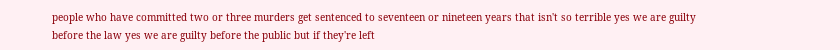people who have committed two or three murders get sentenced to seventeen or nineteen years that isn't so terrible yes we are guilty before the law yes we are guilty before the public but if they're left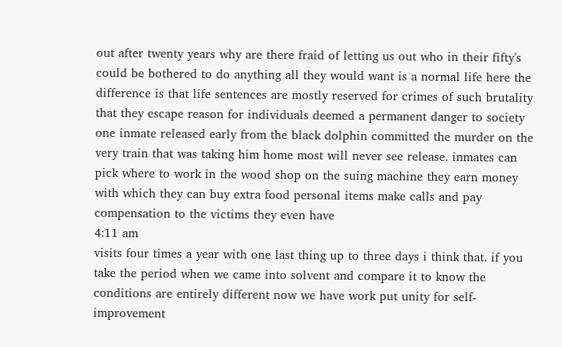out after twenty years why are there fraid of letting us out who in their fifty's could be bothered to do anything all they would want is a normal life here the difference is that life sentences are mostly reserved for crimes of such brutality that they escape reason for individuals deemed a permanent danger to society one inmate released early from the black dolphin committed the murder on the very train that was taking him home most will never see release. inmates can pick where to work in the wood shop on the suing machine they earn money with which they can buy extra food personal items make calls and pay compensation to the victims they even have
4:11 am
visits four times a year with one last thing up to three days i think that. if you take the period when we came into solvent and compare it to know the conditions are entirely different now we have work put unity for self-improvement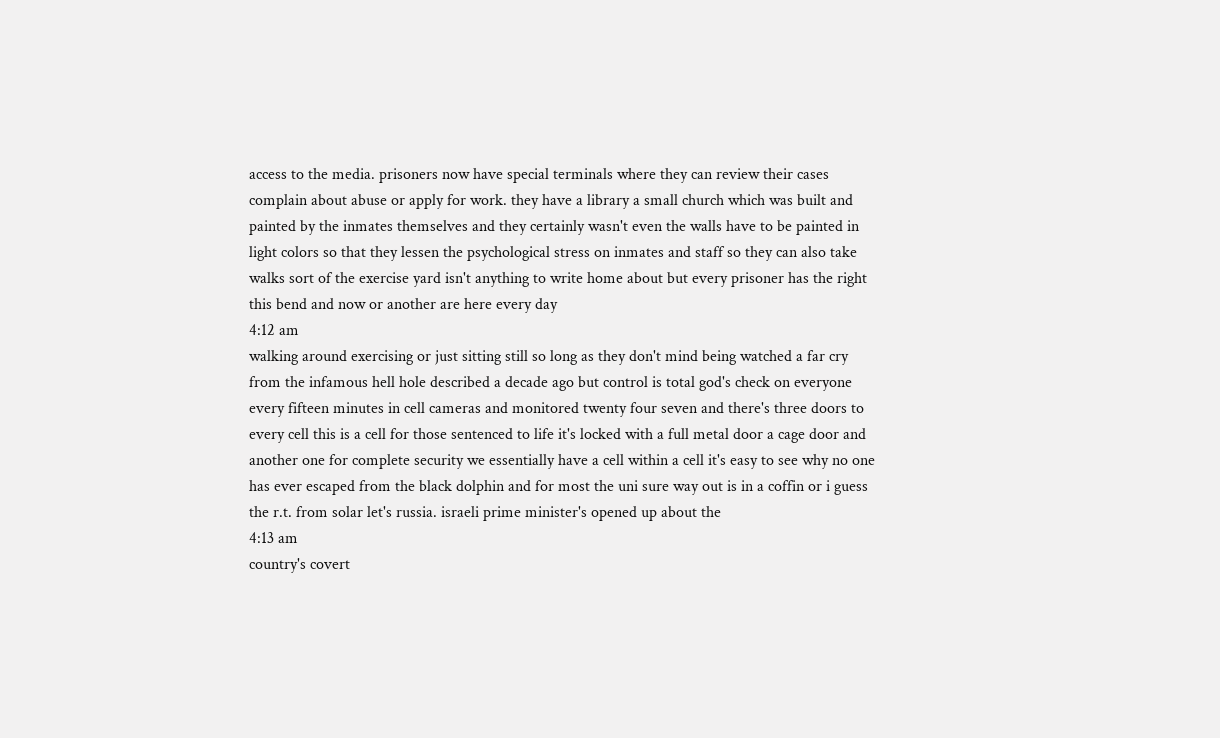access to the media. prisoners now have special terminals where they can review their cases complain about abuse or apply for work. they have a library a small church which was built and painted by the inmates themselves and they certainly wasn't even the walls have to be painted in light colors so that they lessen the psychological stress on inmates and staff so they can also take walks sort of the exercise yard isn't anything to write home about but every prisoner has the right this bend and now or another are here every day
4:12 am
walking around exercising or just sitting still so long as they don't mind being watched a far cry from the infamous hell hole described a decade ago but control is total god's check on everyone every fifteen minutes in cell cameras and monitored twenty four seven and there's three doors to every cell this is a cell for those sentenced to life it's locked with a full metal door a cage door and another one for complete security we essentially have a cell within a cell it's easy to see why no one has ever escaped from the black dolphin and for most the uni sure way out is in a coffin or i guess the r.t. from solar let's russia. israeli prime minister's opened up about the
4:13 am
country's covert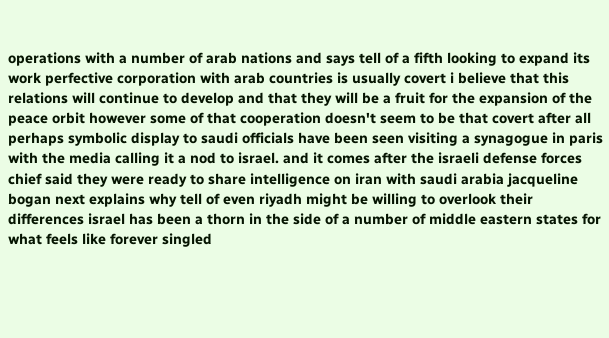operations with a number of arab nations and says tell of a fifth looking to expand its work perfective corporation with arab countries is usually covert i believe that this relations will continue to develop and that they will be a fruit for the expansion of the peace orbit however some of that cooperation doesn't seem to be that covert after all perhaps symbolic display to saudi officials have been seen visiting a synagogue in paris with the media calling it a nod to israel. and it comes after the israeli defense forces chief said they were ready to share intelligence on iran with saudi arabia jacqueline bogan next explains why tell of even riyadh might be willing to overlook their differences israel has been a thorn in the side of a number of middle eastern states for what feels like forever singled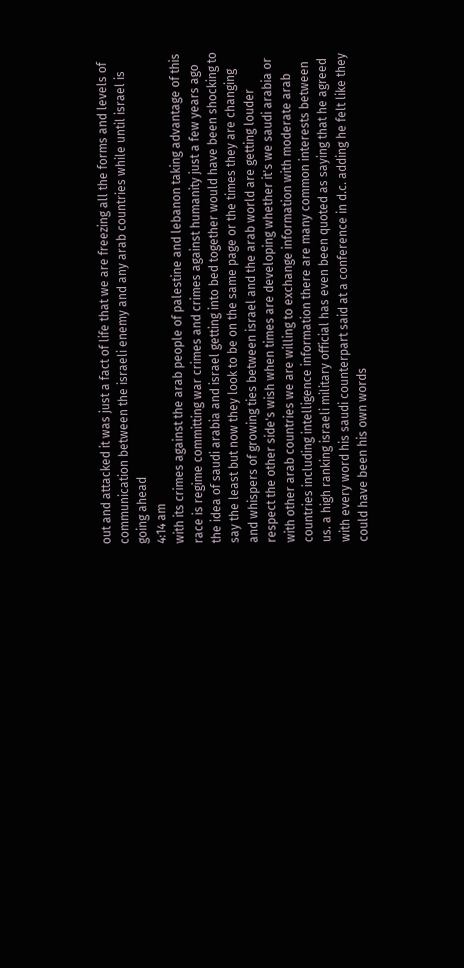out and attacked it was just a fact of life that we are freezing all the forms and levels of communication between the israeli enemy and any arab countries while until israel is going ahead
4:14 am
with its crimes against the arab people of palestine and lebanon taking advantage of this race is regime committing war crimes and crimes against humanity just a few years ago the idea of saudi arabia and israel getting into bed together would have been shocking to say the least but now they look to be on the same page or the times they are changing and whispers of growing ties between israel and the arab world are getting louder respect the other side's wish when times are developing whether it's we saudi arabia or with other arab countries we are willing to exchange information with moderate arab countries including intelligence information there are many common interests between us. a high ranking israeli military official has even been quoted as saying that he agreed with every word his saudi counterpart said at a conference in d.c. adding he felt like they could have been his own words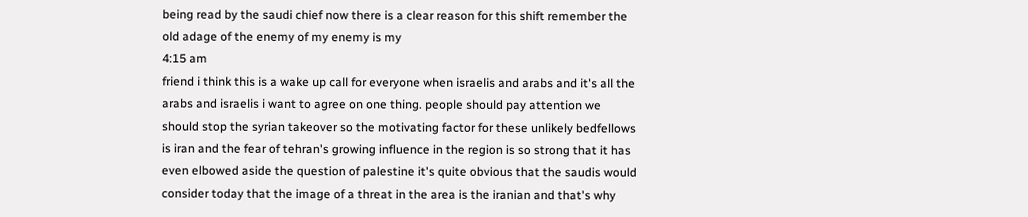being read by the saudi chief now there is a clear reason for this shift remember the old adage of the enemy of my enemy is my
4:15 am
friend i think this is a wake up call for everyone when israelis and arabs and it's all the arabs and israelis i want to agree on one thing. people should pay attention we should stop the syrian takeover so the motivating factor for these unlikely bedfellows is iran and the fear of tehran's growing influence in the region is so strong that it has even elbowed aside the question of palestine it's quite obvious that the saudis would consider today that the image of a threat in the area is the iranian and that's why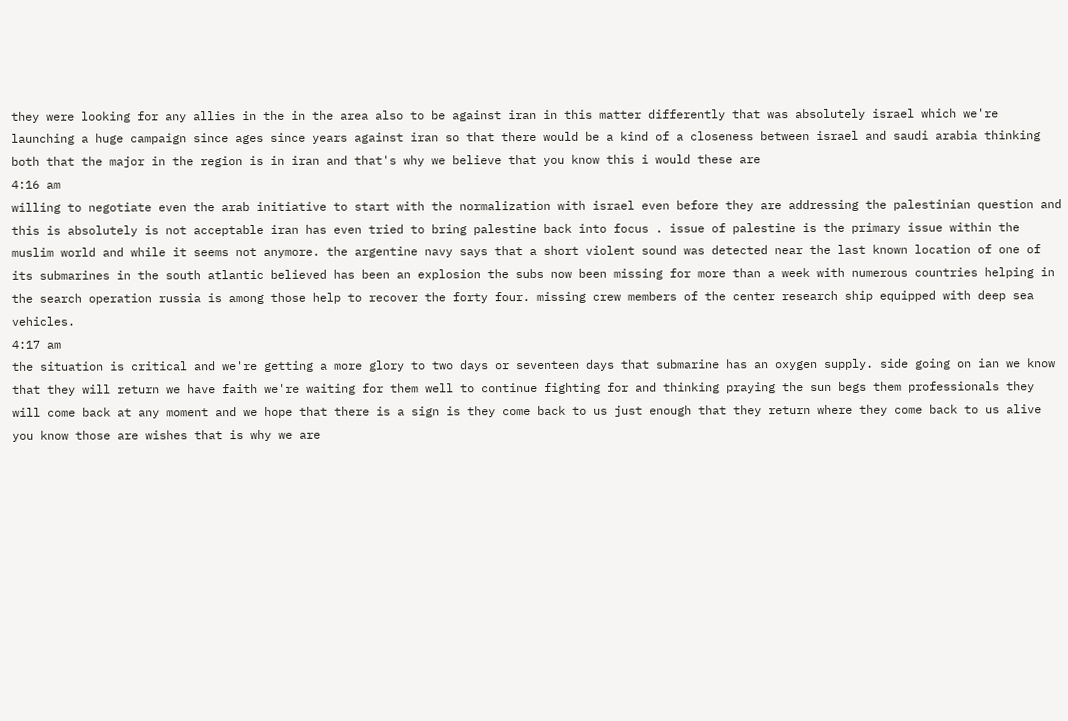they were looking for any allies in the in the area also to be against iran in this matter differently that was absolutely israel which we're launching a huge campaign since ages since years against iran so that there would be a kind of a closeness between israel and saudi arabia thinking both that the major in the region is in iran and that's why we believe that you know this i would these are
4:16 am
willing to negotiate even the arab initiative to start with the normalization with israel even before they are addressing the palestinian question and this is absolutely is not acceptable iran has even tried to bring palestine back into focus . issue of palestine is the primary issue within the muslim world and while it seems not anymore. the argentine navy says that a short violent sound was detected near the last known location of one of its submarines in the south atlantic believed has been an explosion the subs now been missing for more than a week with numerous countries helping in the search operation russia is among those help to recover the forty four. missing crew members of the center research ship equipped with deep sea vehicles.
4:17 am
the situation is critical and we're getting a more glory to two days or seventeen days that submarine has an oxygen supply. side going on ian we know that they will return we have faith we're waiting for them well to continue fighting for and thinking praying the sun begs them professionals they will come back at any moment and we hope that there is a sign is they come back to us just enough that they return where they come back to us alive you know those are wishes that is why we are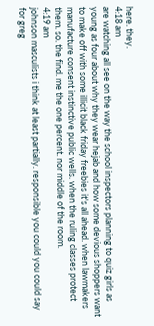here. they.
4:18 am
are watching all see on the way the school inspectors planning to quiz girls as young as four about why they wear hejab and how some devious shoppers want to make off with some illicit black friday freebies it's all ahead. when lawmakers manufacture consent instinctive public wells. when the ruling classes protect them. so. the find. me the one percent. nor middle of the room.
4:19 am
johnson masculists i think at least partially. responsible you could you could say for greg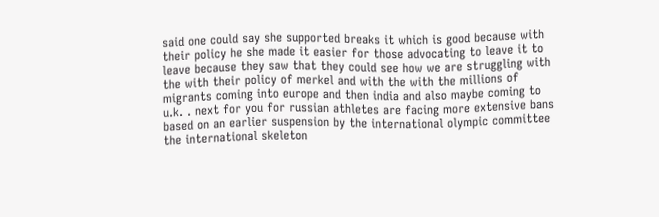said one could say she supported breaks it which is good because with their policy he she made it easier for those advocating to leave it to leave because they saw that they could see how we are struggling with the with their policy of merkel and with the with the millions of migrants coming into europe and then india and also maybe coming to u.k. . next for you for russian athletes are facing more extensive bans based on an earlier suspension by the international olympic committee the international skeleton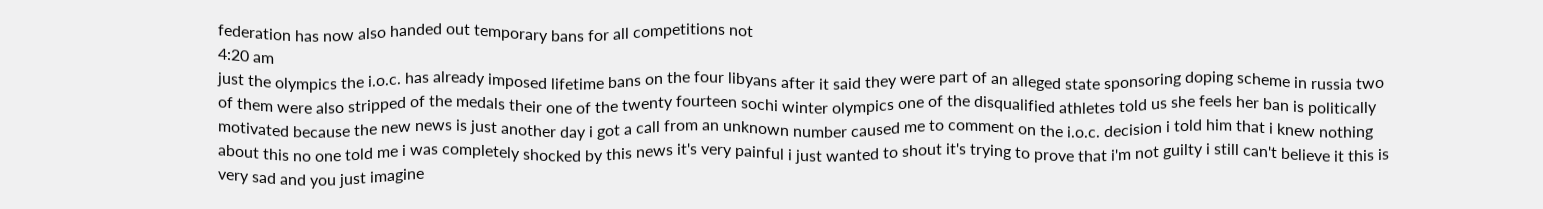federation has now also handed out temporary bans for all competitions not
4:20 am
just the olympics the i.o.c. has already imposed lifetime bans on the four libyans after it said they were part of an alleged state sponsoring doping scheme in russia two of them were also stripped of the medals their one of the twenty fourteen sochi winter olympics one of the disqualified athletes told us she feels her ban is politically motivated because the new news is just another day i got a call from an unknown number caused me to comment on the i.o.c. decision i told him that i knew nothing about this no one told me i was completely shocked by this news it's very painful i just wanted to shout it's trying to prove that i'm not guilty i still can't believe it this is very sad and you just imagine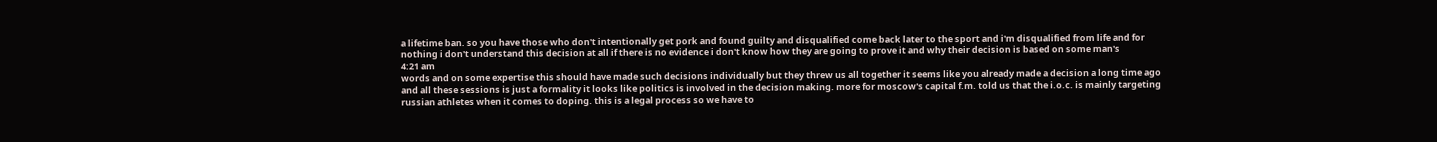a lifetime ban. so you have those who don't intentionally get pork and found guilty and disqualified come back later to the sport and i'm disqualified from life and for nothing i don't understand this decision at all if there is no evidence i don't know how they are going to prove it and why their decision is based on some man's
4:21 am
words and on some expertise this should have made such decisions individually but they threw us all together it seems like you already made a decision a long time ago and all these sessions is just a formality it looks like politics is involved in the decision making. more for moscow's capital f.m. told us that the i.o.c. is mainly targeting russian athletes when it comes to doping. this is a legal process so we have to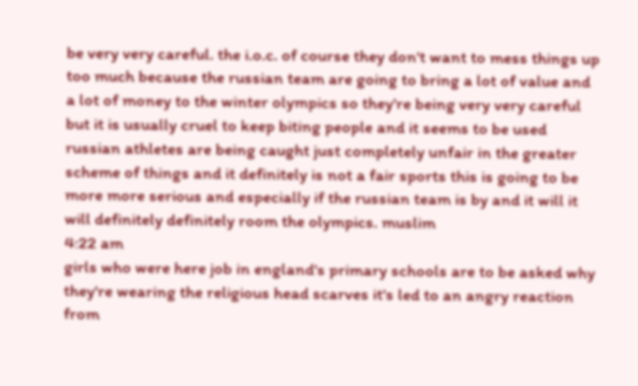be very very careful. the i.o.c. of course they don't want to mess things up too much because the russian team are going to bring a lot of value and a lot of money to the winter olympics so they're being very very careful but it is usually cruel to keep biting people and it seems to be used russian athletes are being caught just completely unfair in the greater scheme of things and it definitely is not a fair sports this is going to be more more serious and especially if the russian team is by and it will it will definitely definitely room the olympics. muslim
4:22 am
girls who were here job in england's primary schools are to be asked why they're wearing the religious head scarves it's led to an angry reaction from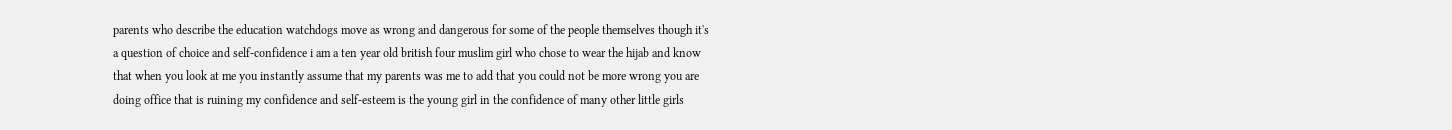parents who describe the education watchdogs move as wrong and dangerous for some of the people themselves though it's a question of choice and self-confidence i am a ten year old british four muslim girl who chose to wear the hijab and know that when you look at me you instantly assume that my parents was me to add that you could not be more wrong you are doing office that is ruining my confidence and self-esteem is the young girl in the confidence of many other little girls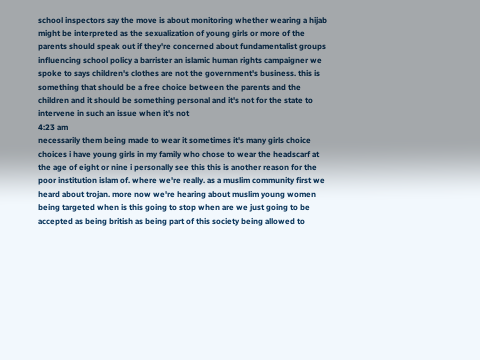school inspectors say the move is about monitoring whether wearing a hijab might be interpreted as the sexualization of young girls or more of the parents should speak out if they're concerned about fundamentalist groups influencing school policy a barrister an islamic human rights campaigner we spoke to says children's clothes are not the government's business. this is something that should be a free choice between the parents and the children and it should be something personal and it's not for the state to intervene in such an issue when it's not
4:23 am
necessarily them being made to wear it sometimes it's many girls choice choices i have young girls in my family who chose to wear the headscarf at the age of eight or nine i personally see this this is another reason for the poor institution islam of. where we're really. as a muslim community first we heard about trojan. more now we're hearing about muslim young women being targeted when is this going to stop when are we just going to be accepted as being british as being part of this society being allowed to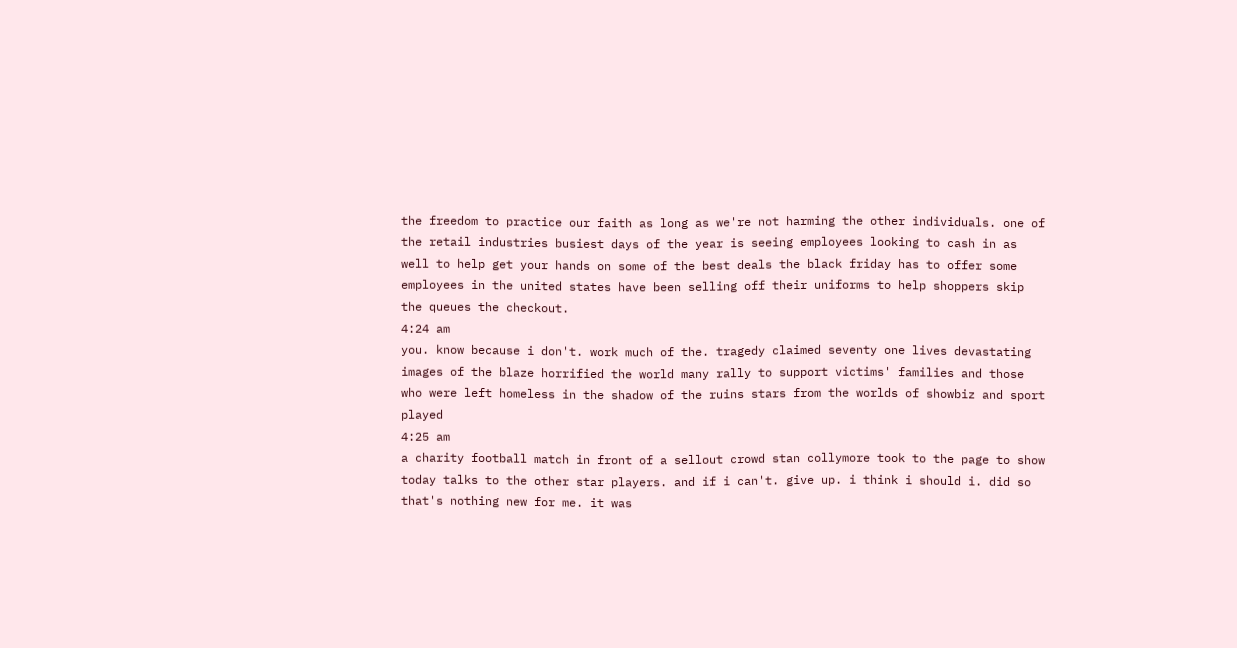the freedom to practice our faith as long as we're not harming the other individuals. one of the retail industries busiest days of the year is seeing employees looking to cash in as well to help get your hands on some of the best deals the black friday has to offer some employees in the united states have been selling off their uniforms to help shoppers skip the queues the checkout.
4:24 am
you. know because i don't. work much of the. tragedy claimed seventy one lives devastating images of the blaze horrified the world many rally to support victims' families and those who were left homeless in the shadow of the ruins stars from the worlds of showbiz and sport played
4:25 am
a charity football match in front of a sellout crowd stan collymore took to the page to show today talks to the other star players. and if i can't. give up. i think i should i. did so that's nothing new for me. it was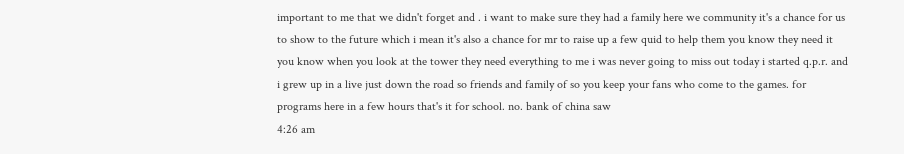important to me that we didn't forget and . i want to make sure they had a family here we community it's a chance for us to show to the future which i mean it's also a chance for mr to raise up a few quid to help them you know they need it you know when you look at the tower they need everything to me i was never going to miss out today i started q.p.r. and i grew up in a live just down the road so friends and family of so you keep your fans who come to the games. for programs here in a few hours that's it for school. no. bank of china saw
4:26 am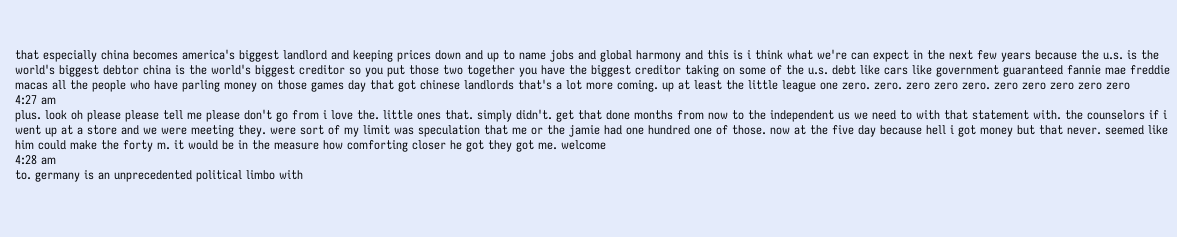that especially china becomes america's biggest landlord and keeping prices down and up to name jobs and global harmony and this is i think what we're can expect in the next few years because the u.s. is the world's biggest debtor china is the world's biggest creditor so you put those two together you have the biggest creditor taking on some of the u.s. debt like cars like government guaranteed fannie mae freddie macas all the people who have parling money on those games day that got chinese landlords that's a lot more coming. up at least the little league one zero. zero. zero zero zero. zero zero zero zero zero
4:27 am
plus. look oh please please tell me please don't go from i love the. little ones that. simply didn't. get that done months from now to the independent us we need to with that statement with. the counselors if i went up at a store and we were meeting they. were sort of my limit was speculation that me or the jamie had one hundred one of those. now at the five day because hell i got money but that never. seemed like him could make the forty m. it would be in the measure how comforting closer he got they got me. welcome
4:28 am
to. germany is an unprecedented political limbo with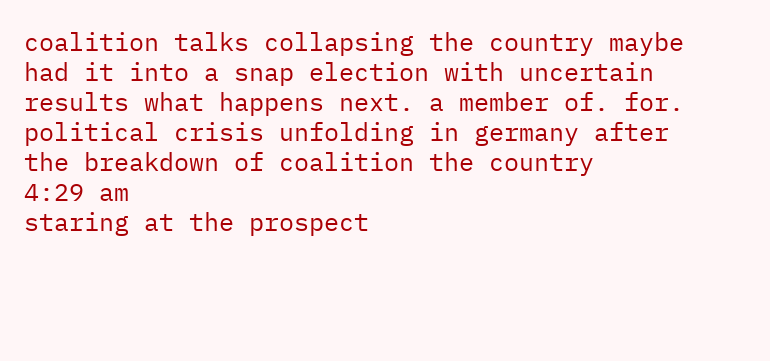coalition talks collapsing the country maybe had it into a snap election with uncertain results what happens next. a member of. for. political crisis unfolding in germany after the breakdown of coalition the country
4:29 am
staring at the prospect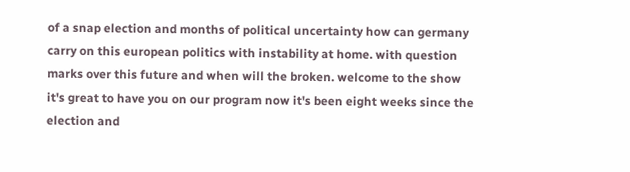of a snap election and months of political uncertainty how can germany carry on this european politics with instability at home. with question marks over this future and when will the broken. welcome to the show it's great to have you on our program now it's been eight weeks since the election and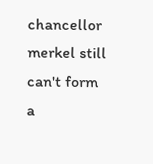chancellor merkel still can't form a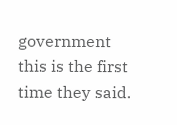government this is the first time they said.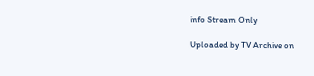info Stream Only

Uploaded by TV Archive on